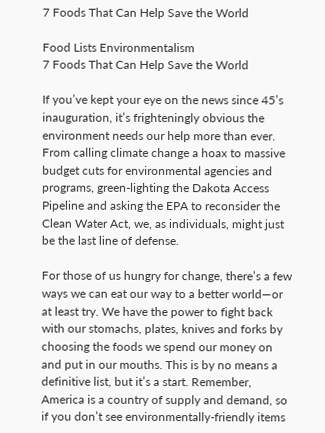7 Foods That Can Help Save the World

Food Lists Environmentalism
7 Foods That Can Help Save the World

If you’ve kept your eye on the news since 45’s inauguration, it’s frighteningly obvious the environment needs our help more than ever. From calling climate change a hoax to massive budget cuts for environmental agencies and programs, green-lighting the Dakota Access Pipeline and asking the EPA to reconsider the Clean Water Act, we, as individuals, might just be the last line of defense.

For those of us hungry for change, there’s a few ways we can eat our way to a better world—or at least try. We have the power to fight back with our stomachs, plates, knives and forks by choosing the foods we spend our money on and put in our mouths. This is by no means a definitive list, but it’s a start. Remember, America is a country of supply and demand, so if you don’t see environmentally-friendly items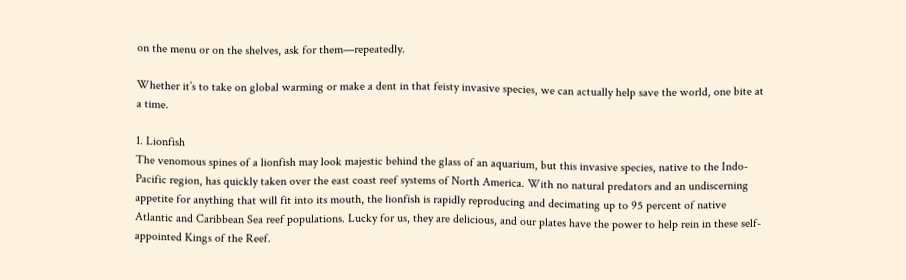on the menu or on the shelves, ask for them—repeatedly.

Whether it’s to take on global warming or make a dent in that feisty invasive species, we can actually help save the world, one bite at a time.

1. Lionfish
The venomous spines of a lionfish may look majestic behind the glass of an aquarium, but this invasive species, native to the Indo-Pacific region, has quickly taken over the east coast reef systems of North America. With no natural predators and an undiscerning appetite for anything that will fit into its mouth, the lionfish is rapidly reproducing and decimating up to 95 percent of native Atlantic and Caribbean Sea reef populations. Lucky for us, they are delicious, and our plates have the power to help rein in these self-appointed Kings of the Reef.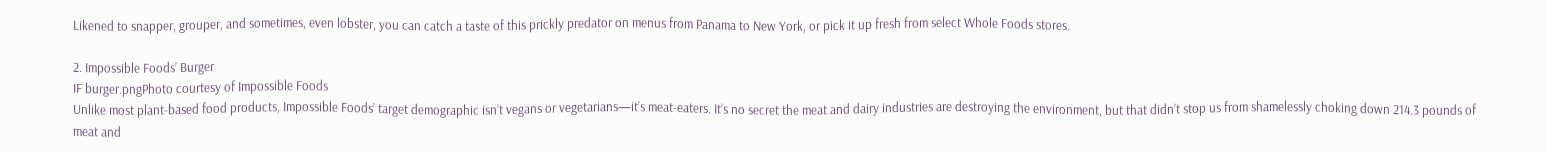Likened to snapper, grouper, and sometimes, even lobster, you can catch a taste of this prickly predator on menus from Panama to New York, or pick it up fresh from select Whole Foods stores.

2. Impossible Foods’ Burger
IF burger.pngPhoto courtesy of Impossible Foods
Unlike most plant-based food products, Impossible Foods’ target demographic isn’t vegans or vegetarians—it’s meat-eaters. It’s no secret the meat and dairy industries are destroying the environment, but that didn’t stop us from shamelessly choking down 214.3 pounds of meat and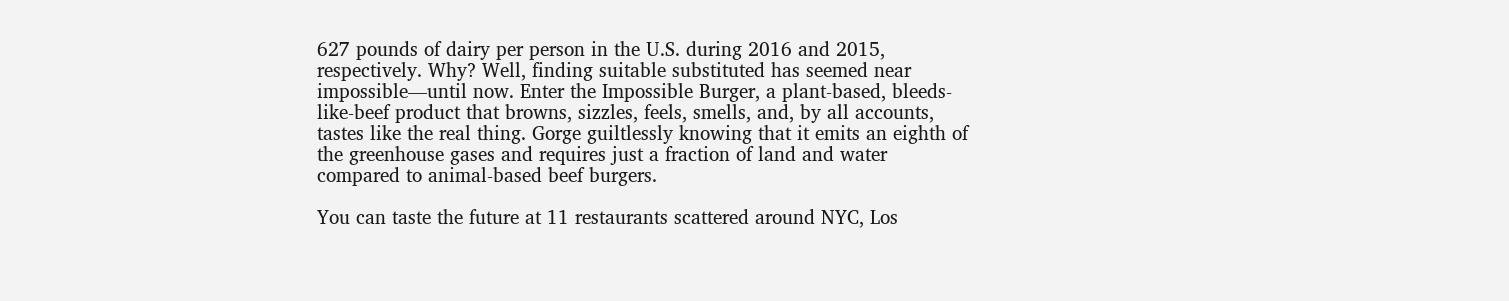627 pounds of dairy per person in the U.S. during 2016 and 2015, respectively. Why? Well, finding suitable substituted has seemed near impossible—until now. Enter the Impossible Burger, a plant-based, bleeds-like-beef product that browns, sizzles, feels, smells, and, by all accounts, tastes like the real thing. Gorge guiltlessly knowing that it emits an eighth of the greenhouse gases and requires just a fraction of land and water compared to animal-based beef burgers.

You can taste the future at 11 restaurants scattered around NYC, Los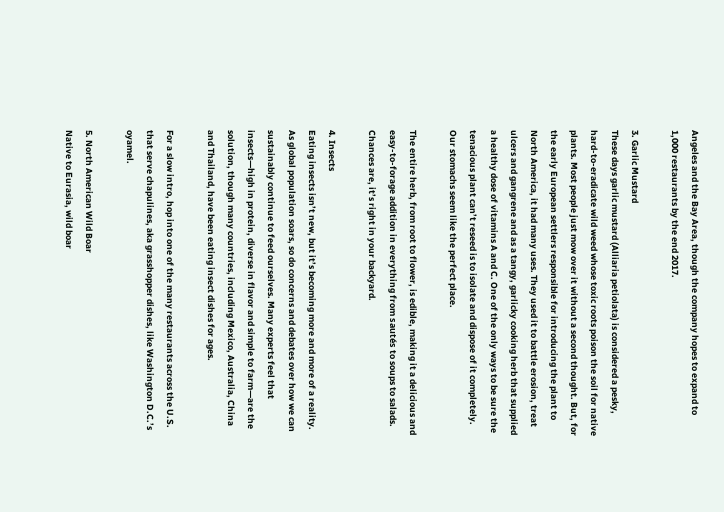Angeles and the Bay Area, though the company hopes to expand to 1,000 restaurants by the end 2017.

3. Garlic Mustard
These days garlic mustard (Alliaria petiolata) is considered a pesky, hard-to-eradicate wild weed whose toxic roots poison the soil for native plants. Most people just mow over it without a second thought. But, for the early European settlers responsible for introducing the plant to North America, it had many uses. They used it to battle erosion, treat ulcers and gangrene and as a tangy, garlicky cooking herb that supplied a healthy dose of vitamins A and C. One of the only ways to be sure the tenacious plant can’t reseed is to isolate and dispose of it completely. Our stomachs seem like the perfect place.

The entire herb, from root to flower, is edible, making it a delicious and easy-to-forage addition in everything from sautés to soups to salads. Chances are, it’s right in your backyard.

4. Insects
Eating insects isn’t new, but it’s becoming more and more of a reality. As global population soars, so do concerns and debates over how we can sustainably continue to feed ourselves. Many experts feel that insects—high in protein, diverse in flavor and simple to farm—are the solution, though many countries, including Mexico, Australia, China and Thailand, have been eating insect dishes for ages.

For a slow intro, hop into one of the many restaurants across the U.S. that serve chapulines, aka grasshopper dishes, like Washington D.C.’s oyamel.

5. North American Wild Boar
Native to Eurasia, wild boar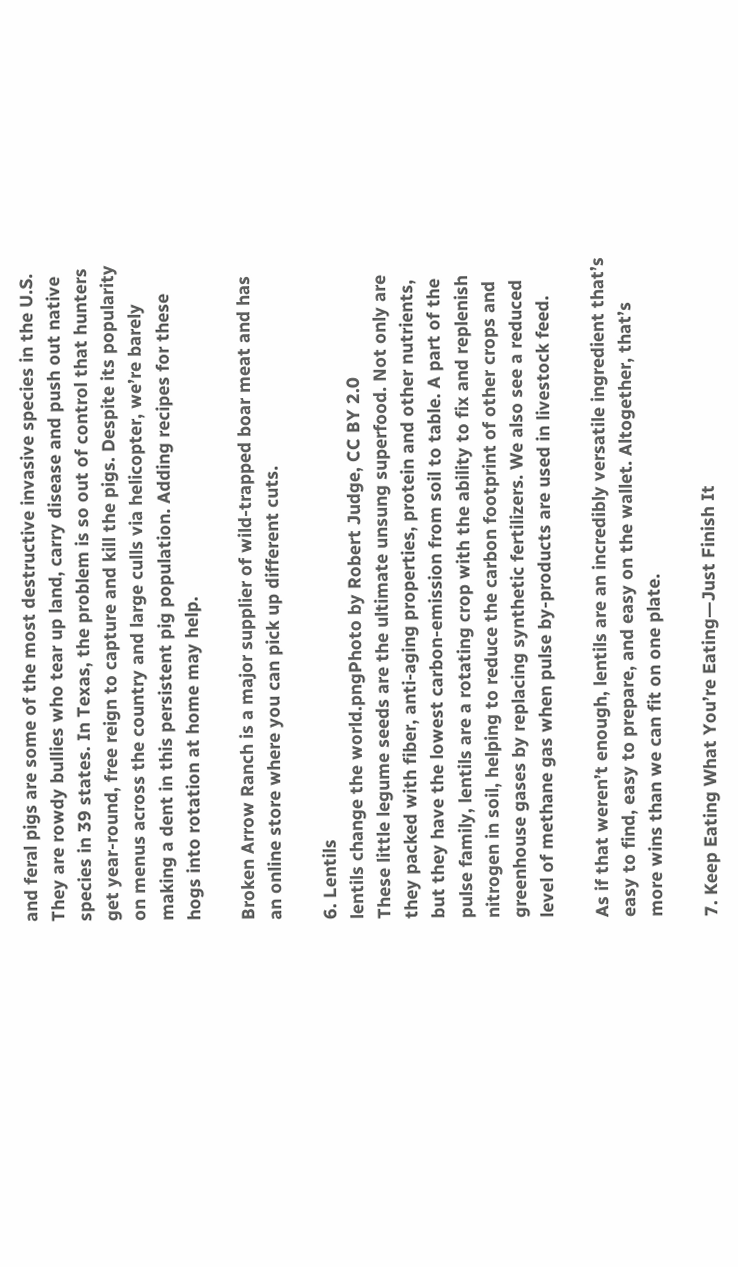and feral pigs are some of the most destructive invasive species in the U.S. They are rowdy bullies who tear up land, carry disease and push out native species in 39 states. In Texas, the problem is so out of control that hunters get year-round, free reign to capture and kill the pigs. Despite its popularity on menus across the country and large culls via helicopter, we’re barely making a dent in this persistent pig population. Adding recipes for these hogs into rotation at home may help.

Broken Arrow Ranch is a major supplier of wild-trapped boar meat and has an online store where you can pick up different cuts.

6. Lentils
lentils change the world.pngPhoto by Robert Judge, CC BY 2.0
These little legume seeds are the ultimate unsung superfood. Not only are they packed with fiber, anti-aging properties, protein and other nutrients, but they have the lowest carbon-emission from soil to table. A part of the pulse family, lentils are a rotating crop with the ability to fix and replenish nitrogen in soil, helping to reduce the carbon footprint of other crops and greenhouse gases by replacing synthetic fertilizers. We also see a reduced level of methane gas when pulse by-products are used in livestock feed.

As if that weren’t enough, lentils are an incredibly versatile ingredient that’s easy to find, easy to prepare, and easy on the wallet. Altogether, that’s more wins than we can fit on one plate.

7. Keep Eating What You’re Eating—Just Finish It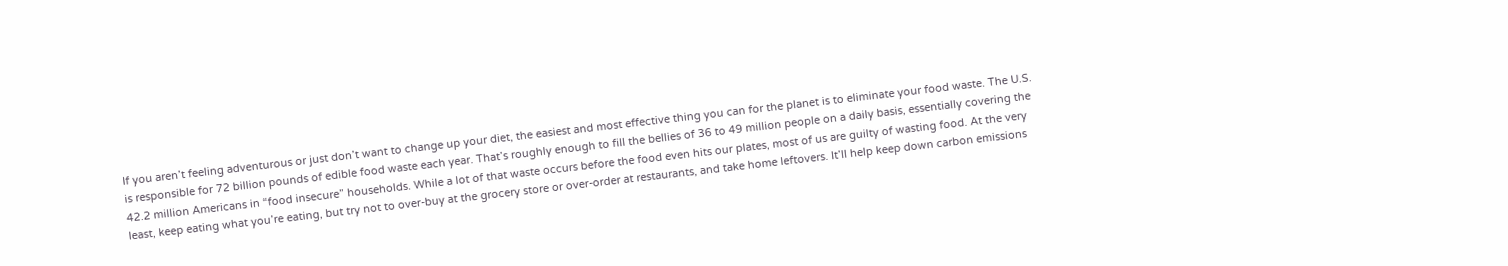If you aren’t feeling adventurous or just don’t want to change up your diet, the easiest and most effective thing you can for the planet is to eliminate your food waste. The U.S. is responsible for 72 billion pounds of edible food waste each year. That’s roughly enough to fill the bellies of 36 to 49 million people on a daily basis, essentially covering the 42.2 million Americans in “food insecure” households. While a lot of that waste occurs before the food even hits our plates, most of us are guilty of wasting food. At the very least, keep eating what you’re eating, but try not to over-buy at the grocery store or over-order at restaurants, and take home leftovers. It’ll help keep down carbon emissions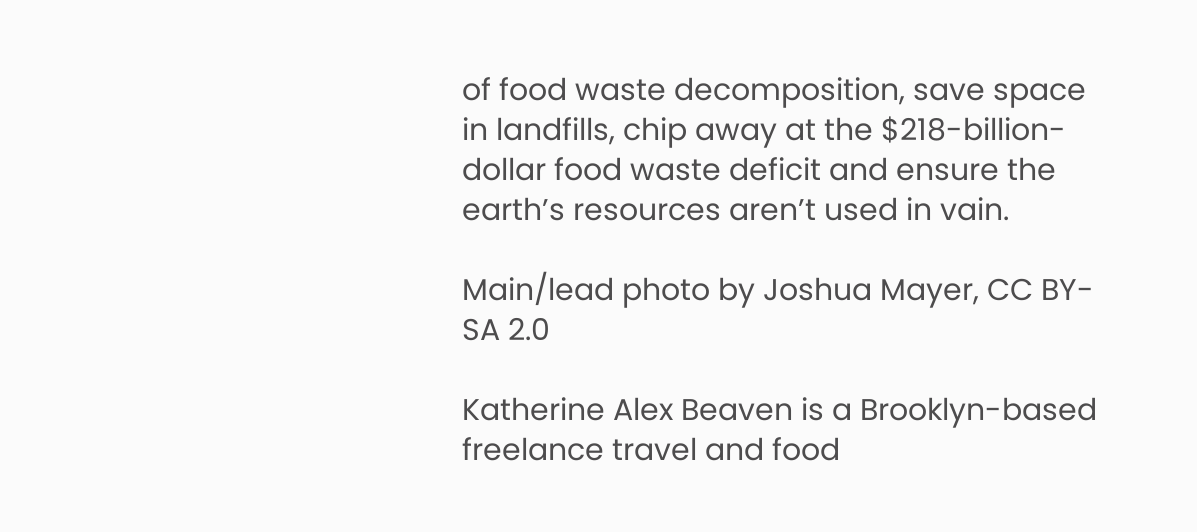of food waste decomposition, save space in landfills, chip away at the $218-billion-dollar food waste deficit and ensure the earth’s resources aren’t used in vain.

Main/lead photo by Joshua Mayer, CC BY-SA 2.0

Katherine Alex Beaven is a Brooklyn-based freelance travel and food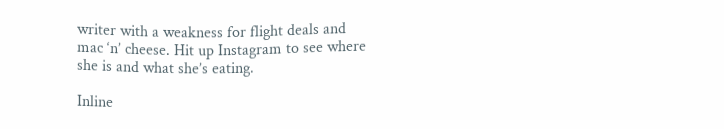writer with a weakness for flight deals and mac ‘n’ cheese. Hit up Instagram to see where she is and what she’s eating.

Inline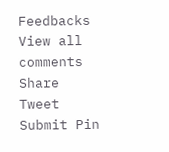Feedbacks
View all comments
Share Tweet Submit Pin